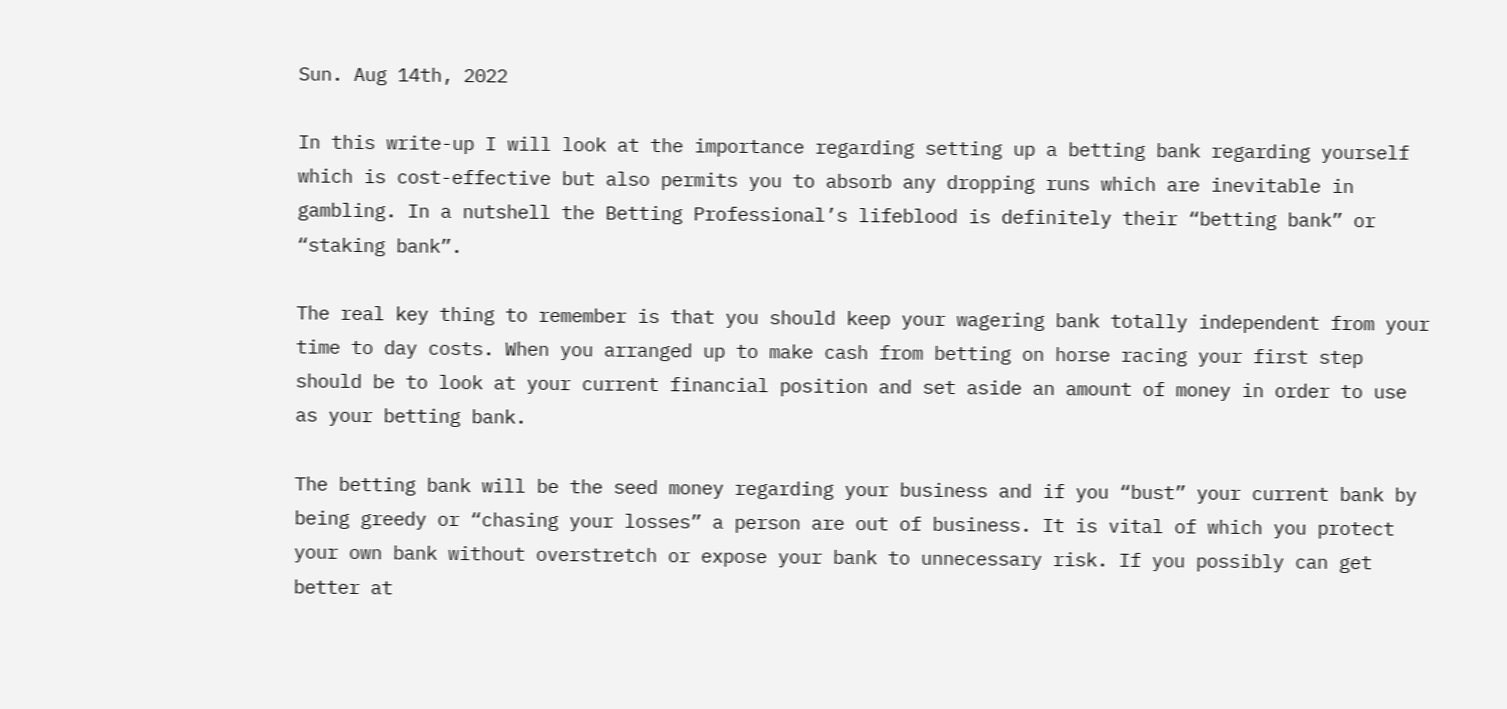Sun. Aug 14th, 2022

In this write-up I will look at the importance regarding setting up a betting bank regarding yourself which is cost-effective but also permits you to absorb any dropping runs which are inevitable in gambling. In a nutshell the Betting Professional’s lifeblood is definitely their “betting bank” or “staking bank”.

The real key thing to remember is that you should keep your wagering bank totally independent from your time to day costs. When you arranged up to make cash from betting on horse racing your first step should be to look at your current financial position and set aside an amount of money in order to use as your betting bank.

The betting bank will be the seed money regarding your business and if you “bust” your current bank by being greedy or “chasing your losses” a person are out of business. It is vital of which you protect your own bank without overstretch or expose your bank to unnecessary risk. If you possibly can get better at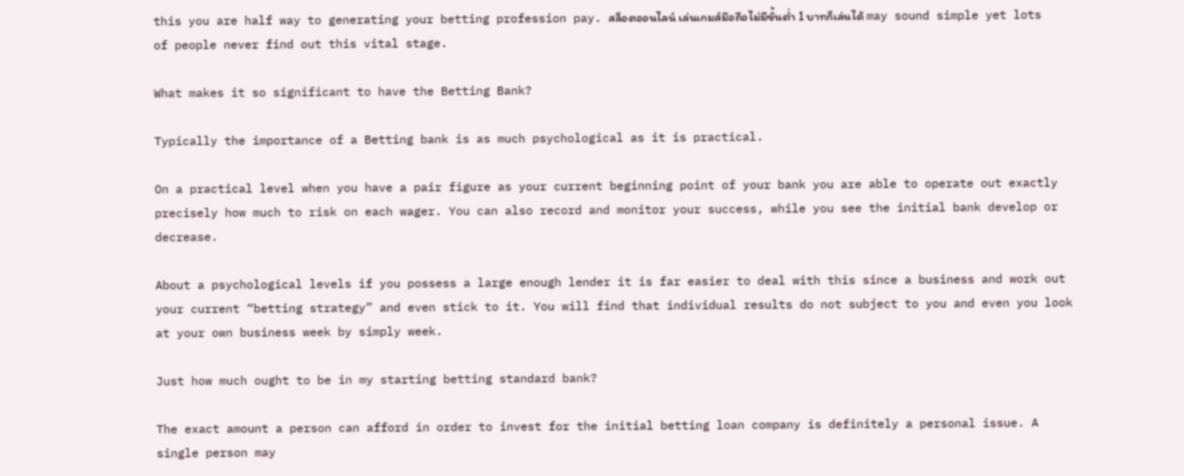this you are half way to generating your betting profession pay. สล็อตออนไลน์ เล่นเกมส์มือถือไม่มีขั้นต่ำ 1 บาทก็เล่นได้ may sound simple yet lots of people never find out this vital stage.

What makes it so significant to have the Betting Bank?

Typically the importance of a Betting bank is as much psychological as it is practical.

On a practical level when you have a pair figure as your current beginning point of your bank you are able to operate out exactly precisely how much to risk on each wager. You can also record and monitor your success, while you see the initial bank develop or decrease.

About a psychological levels if you possess a large enough lender it is far easier to deal with this since a business and work out your current “betting strategy” and even stick to it. You will find that individual results do not subject to you and even you look at your own business week by simply week.

Just how much ought to be in my starting betting standard bank?

The exact amount a person can afford in order to invest for the initial betting loan company is definitely a personal issue. A single person may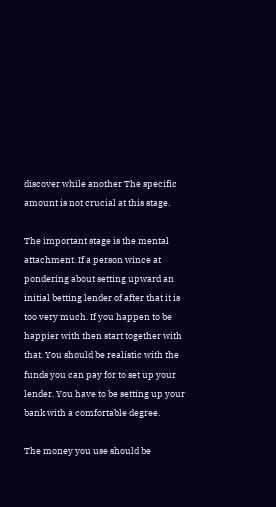discover while another The specific amount is not crucial at this stage.

The important stage is the mental attachment. If a person wince at pondering about setting upward an initial betting lender of after that it is too very much. If you happen to be happier with then start together with that. You should be realistic with the funds you can pay for to set up your lender. You have to be setting up your bank with a comfortable degree.

The money you use should be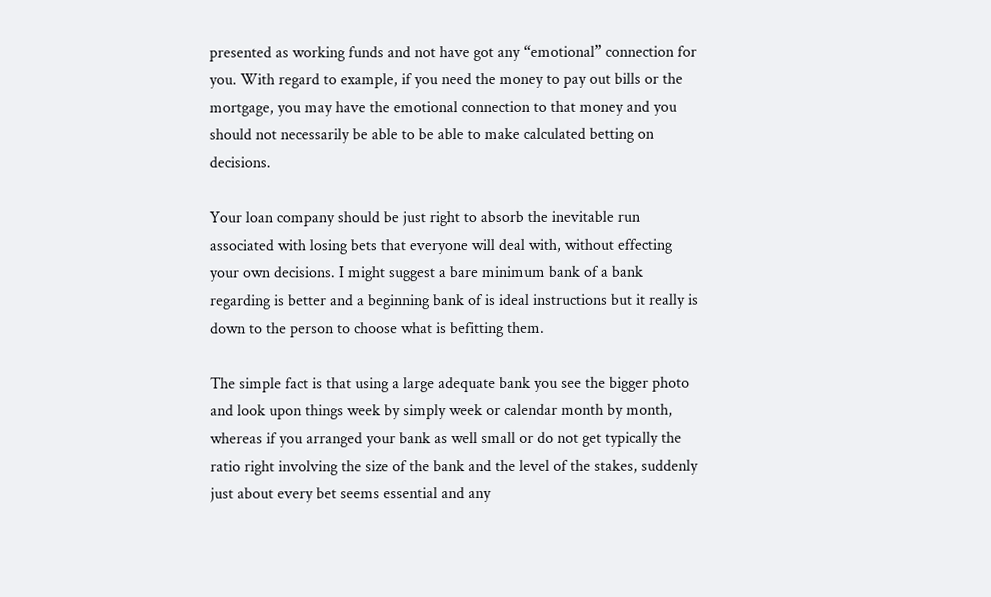presented as working funds and not have got any “emotional” connection for you. With regard to example, if you need the money to pay out bills or the mortgage, you may have the emotional connection to that money and you should not necessarily be able to be able to make calculated betting on decisions.

Your loan company should be just right to absorb the inevitable run associated with losing bets that everyone will deal with, without effecting your own decisions. I might suggest a bare minimum bank of a bank regarding is better and a beginning bank of is ideal instructions but it really is down to the person to choose what is befitting them.

The simple fact is that using a large adequate bank you see the bigger photo and look upon things week by simply week or calendar month by month, whereas if you arranged your bank as well small or do not get typically the ratio right involving the size of the bank and the level of the stakes, suddenly just about every bet seems essential and any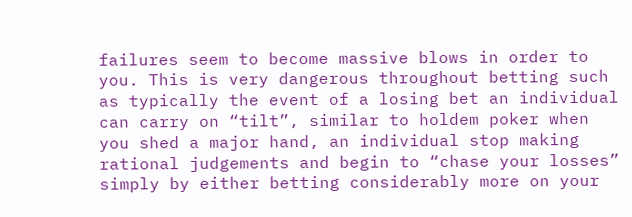failures seem to become massive blows in order to you. This is very dangerous throughout betting such as typically the event of a losing bet an individual can carry on “tilt”, similar to holdem poker when you shed a major hand, an individual stop making rational judgements and begin to “chase your losses” simply by either betting considerably more on your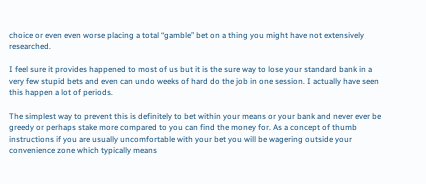choice or even even worse placing a total “gamble” bet on a thing you might have not extensively researched.

I feel sure it provides happened to most of us but it is the sure way to lose your standard bank in a very few stupid bets and even can undo weeks of hard do the job in one session. I actually have seen this happen a lot of periods.

The simplest way to prevent this is definitely to bet within your means or your bank and never ever be greedy or perhaps stake more compared to you can find the money for. As a concept of thumb instructions if you are usually uncomfortable with your bet you will be wagering outside your convenience zone which typically means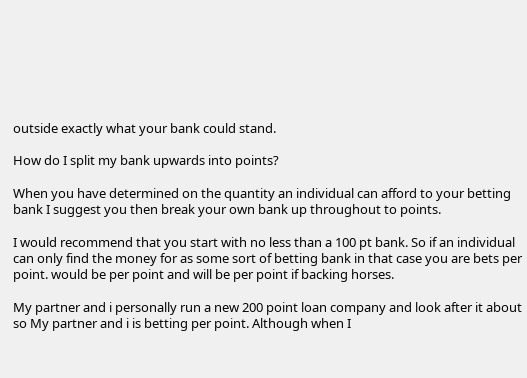outside exactly what your bank could stand.

How do I split my bank upwards into points?

When you have determined on the quantity an individual can afford to your betting bank I suggest you then break your own bank up throughout to points.

I would recommend that you start with no less than a 100 pt bank. So if an individual can only find the money for as some sort of betting bank in that case you are bets per point. would be per point and will be per point if backing horses.

My partner and i personally run a new 200 point loan company and look after it about so My partner and i is betting per point. Although when I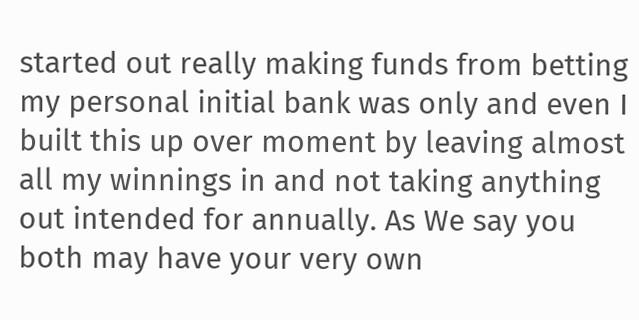started out really making funds from betting my personal initial bank was only and even I built this up over moment by leaving almost all my winnings in and not taking anything out intended for annually. As We say you both may have your very own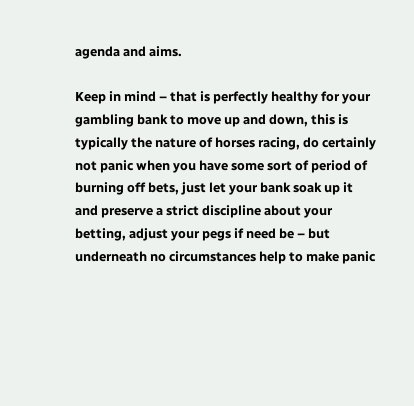agenda and aims.

Keep in mind – that is perfectly healthy for your gambling bank to move up and down, this is typically the nature of horses racing, do certainly not panic when you have some sort of period of burning off bets, just let your bank soak up it and preserve a strict discipline about your betting, adjust your pegs if need be – but underneath no circumstances help to make panic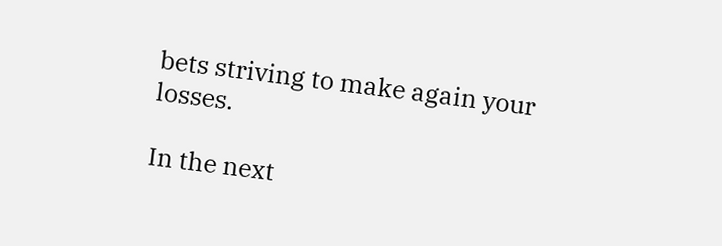bets striving to make again your losses.

In the next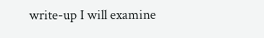write-up I will examine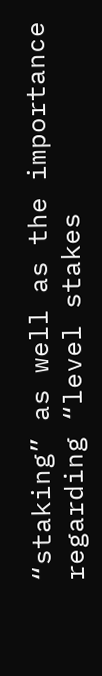“staking” as well as the importance regarding “level stakes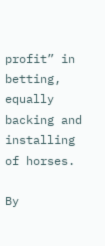profit” in betting, equally backing and installing of horses.

By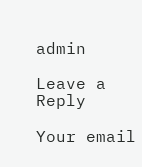admin

Leave a Reply

Your email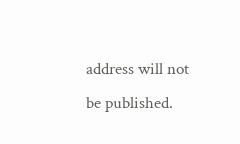address will not be published.